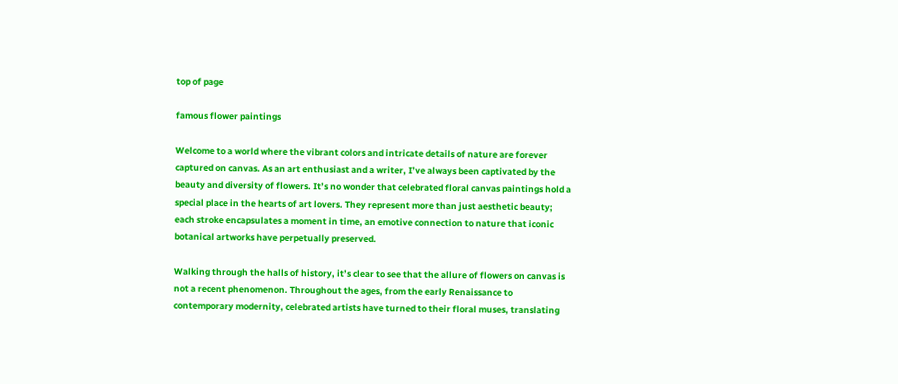top of page

famous flower paintings

Welcome to a world where the vibrant colors and intricate details of nature are forever captured on canvas. As an art enthusiast and a writer, I’ve always been captivated by the beauty and diversity of flowers. It’s no wonder that celebrated floral canvas paintings hold a special place in the hearts of art lovers. They represent more than just aesthetic beauty; each stroke encapsulates a moment in time, an emotive connection to nature that iconic botanical artworks have perpetually preserved.

Walking through the halls of history, it’s clear to see that the allure of flowers on canvas is not a recent phenomenon. Throughout the ages, from the early Renaissance to contemporary modernity, celebrated artists have turned to their floral muses, translating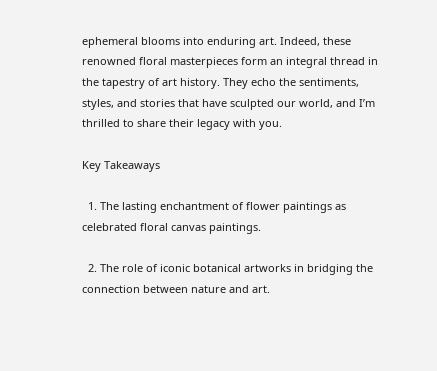ephemeral blooms into enduring art. Indeed, these renowned floral masterpieces form an integral thread in the tapestry of art history. They echo the sentiments, styles, and stories that have sculpted our world, and I’m thrilled to share their legacy with you.

Key Takeaways

  1. The lasting enchantment of flower paintings as celebrated floral canvas paintings.

  2. The role of iconic botanical artworks in bridging the connection between nature and art.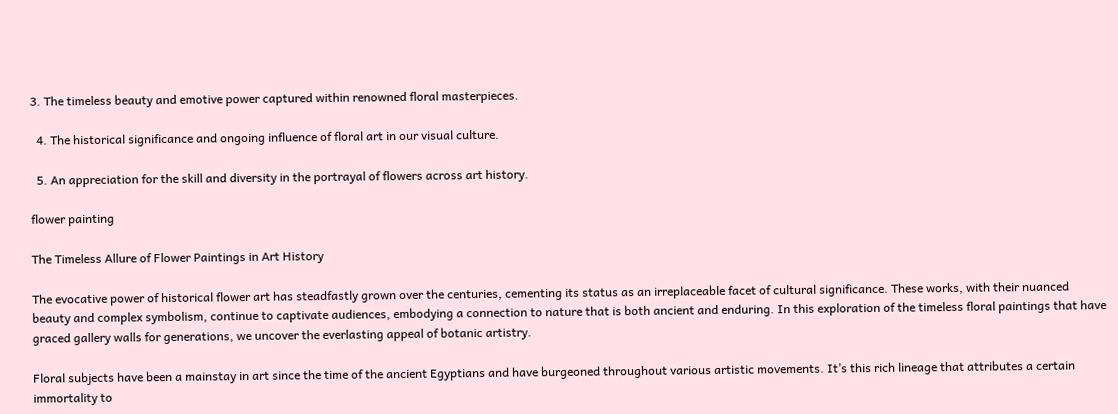3. The timeless beauty and emotive power captured within renowned floral masterpieces.

  4. The historical significance and ongoing influence of floral art in our visual culture.

  5. An appreciation for the skill and diversity in the portrayal of flowers across art history.

flower painting

The Timeless Allure of Flower Paintings in Art History

The evocative power of historical flower art has steadfastly grown over the centuries, cementing its status as an irreplaceable facet of cultural significance. These works, with their nuanced beauty and complex symbolism, continue to captivate audiences, embodying a connection to nature that is both ancient and enduring. In this exploration of the timeless floral paintings that have graced gallery walls for generations, we uncover the everlasting appeal of botanic artistry.

Floral subjects have been a mainstay in art since the time of the ancient Egyptians and have burgeoned throughout various artistic movements. It’s this rich lineage that attributes a certain immortality to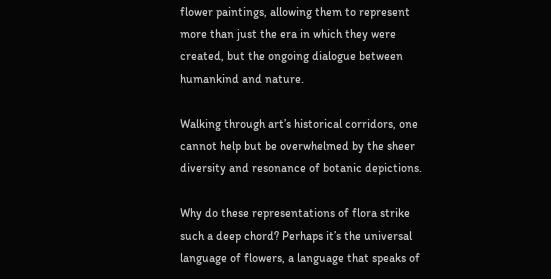flower paintings, allowing them to represent more than just the era in which they were created, but the ongoing dialogue between humankind and nature.

Walking through art’s historical corridors, one cannot help but be overwhelmed by the sheer diversity and resonance of botanic depictions.

Why do these representations of flora strike such a deep chord? Perhaps it’s the universal language of flowers, a language that speaks of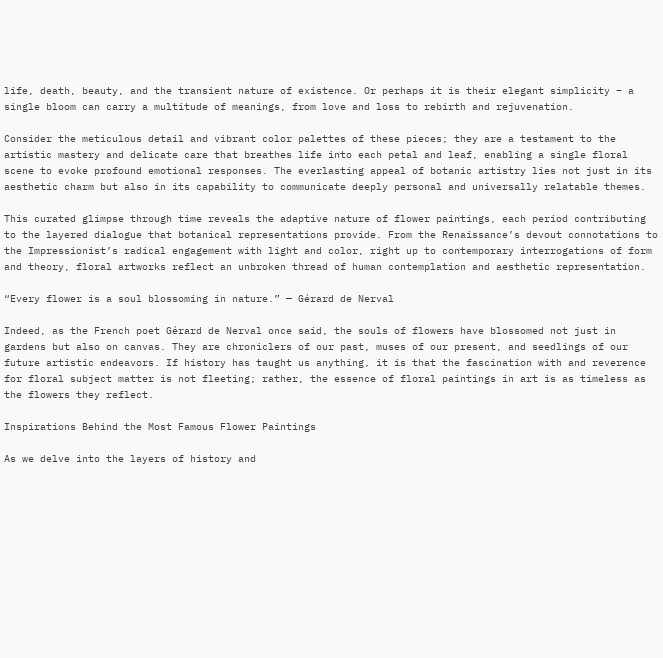life, death, beauty, and the transient nature of existence. Or perhaps it is their elegant simplicity – a single bloom can carry a multitude of meanings, from love and loss to rebirth and rejuvenation.

Consider the meticulous detail and vibrant color palettes of these pieces; they are a testament to the artistic mastery and delicate care that breathes life into each petal and leaf, enabling a single floral scene to evoke profound emotional responses. The everlasting appeal of botanic artistry lies not just in its aesthetic charm but also in its capability to communicate deeply personal and universally relatable themes.

This curated glimpse through time reveals the adaptive nature of flower paintings, each period contributing to the layered dialogue that botanical representations provide. From the Renaissance’s devout connotations to the Impressionist’s radical engagement with light and color, right up to contemporary interrogations of form and theory, floral artworks reflect an unbroken thread of human contemplation and aesthetic representation.

“Every flower is a soul blossoming in nature.” — Gérard de Nerval

Indeed, as the French poet Gérard de Nerval once said, the souls of flowers have blossomed not just in gardens but also on canvas. They are chroniclers of our past, muses of our present, and seedlings of our future artistic endeavors. If history has taught us anything, it is that the fascination with and reverence for floral subject matter is not fleeting; rather, the essence of floral paintings in art is as timeless as the flowers they reflect.

Inspirations Behind the Most Famous Flower Paintings

As we delve into the layers of history and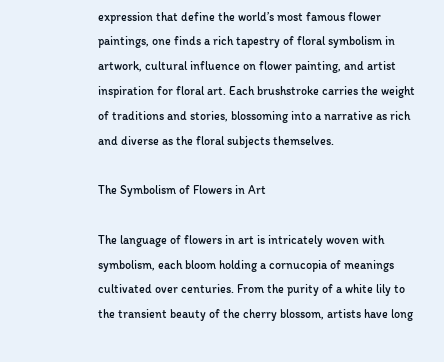expression that define the world’s most famous flower paintings, one finds a rich tapestry of floral symbolism in artwork, cultural influence on flower painting, and artist inspiration for floral art. Each brushstroke carries the weight of traditions and stories, blossoming into a narrative as rich and diverse as the floral subjects themselves.

The Symbolism of Flowers in Art

The language of flowers in art is intricately woven with symbolism, each bloom holding a cornucopia of meanings cultivated over centuries. From the purity of a white lily to the transient beauty of the cherry blossom, artists have long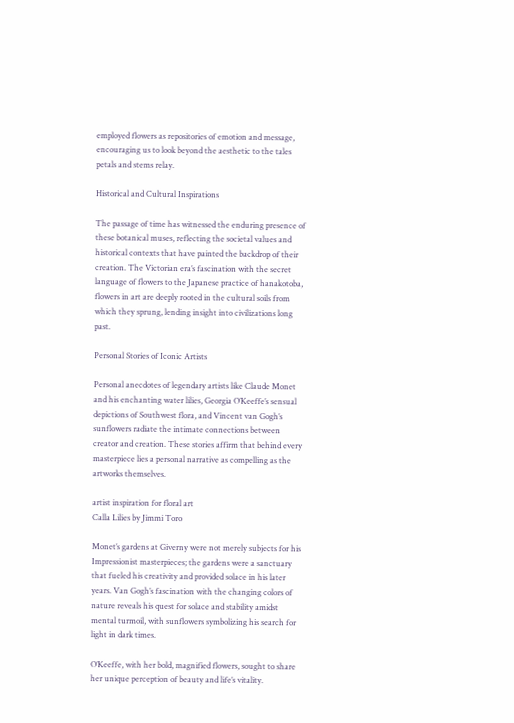employed flowers as repositories of emotion and message, encouraging us to look beyond the aesthetic to the tales petals and stems relay.

Historical and Cultural Inspirations

The passage of time has witnessed the enduring presence of these botanical muses, reflecting the societal values and historical contexts that have painted the backdrop of their creation. The Victorian era’s fascination with the secret language of flowers to the Japanese practice of hanakotoba, flowers in art are deeply rooted in the cultural soils from which they sprung, lending insight into civilizations long past.

Personal Stories of Iconic Artists

Personal anecdotes of legendary artists like Claude Monet and his enchanting water lilies, Georgia O’Keeffe’s sensual depictions of Southwest flora, and Vincent van Gogh’s sunflowers radiate the intimate connections between creator and creation. These stories affirm that behind every masterpiece lies a personal narrative as compelling as the artworks themselves.

artist inspiration for floral art
Calla Lilies by Jimmi Toro

Monet’s gardens at Giverny were not merely subjects for his Impressionist masterpieces; the gardens were a sanctuary that fueled his creativity and provided solace in his later years. Van Gogh’s fascination with the changing colors of nature reveals his quest for solace and stability amidst mental turmoil, with sunflowers symbolizing his search for light in dark times.

O’Keeffe, with her bold, magnified flowers, sought to share her unique perception of beauty and life’s vitality.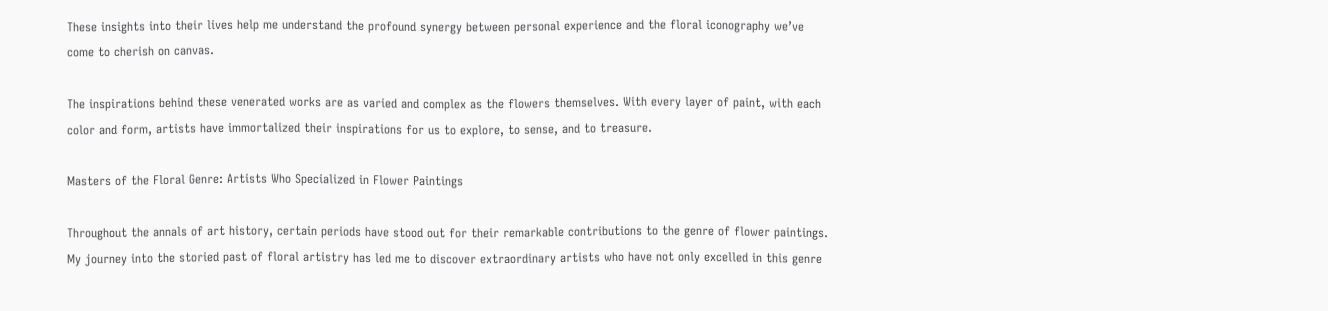These insights into their lives help me understand the profound synergy between personal experience and the floral iconography we’ve come to cherish on canvas.

The inspirations behind these venerated works are as varied and complex as the flowers themselves. With every layer of paint, with each color and form, artists have immortalized their inspirations for us to explore, to sense, and to treasure.

Masters of the Floral Genre: Artists Who Specialized in Flower Paintings

Throughout the annals of art history, certain periods have stood out for their remarkable contributions to the genre of flower paintings. My journey into the storied past of floral artistry has led me to discover extraordinary artists who have not only excelled in this genre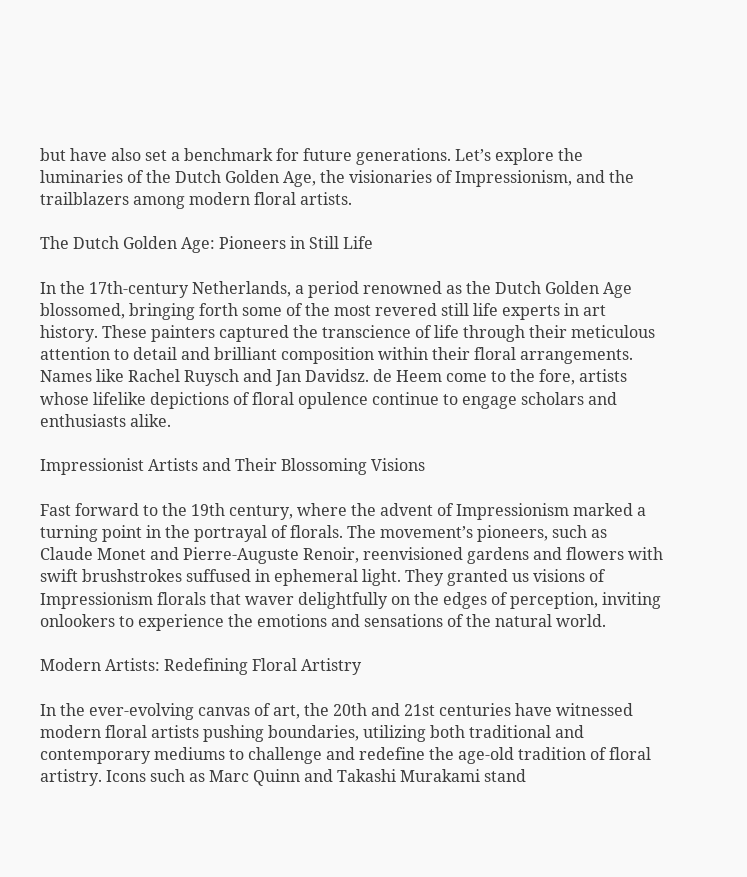but have also set a benchmark for future generations. Let’s explore the luminaries of the Dutch Golden Age, the visionaries of Impressionism, and the trailblazers among modern floral artists.

The Dutch Golden Age: Pioneers in Still Life

In the 17th-century Netherlands, a period renowned as the Dutch Golden Age blossomed, bringing forth some of the most revered still life experts in art history. These painters captured the transcience of life through their meticulous attention to detail and brilliant composition within their floral arrangements. Names like Rachel Ruysch and Jan Davidsz. de Heem come to the fore, artists whose lifelike depictions of floral opulence continue to engage scholars and enthusiasts alike.

Impressionist Artists and Their Blossoming Visions

Fast forward to the 19th century, where the advent of Impressionism marked a turning point in the portrayal of florals. The movement’s pioneers, such as Claude Monet and Pierre-Auguste Renoir, reenvisioned gardens and flowers with swift brushstrokes suffused in ephemeral light. They granted us visions of Impressionism florals that waver delightfully on the edges of perception, inviting onlookers to experience the emotions and sensations of the natural world.

Modern Artists: Redefining Floral Artistry

In the ever-evolving canvas of art, the 20th and 21st centuries have witnessed modern floral artists pushing boundaries, utilizing both traditional and contemporary mediums to challenge and redefine the age-old tradition of floral artistry. Icons such as Marc Quinn and Takashi Murakami stand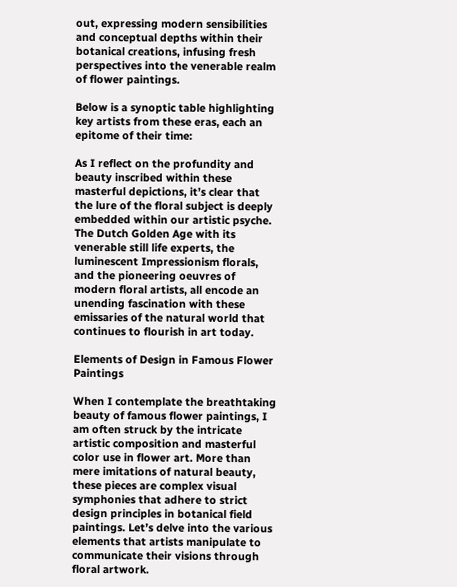out, expressing modern sensibilities and conceptual depths within their botanical creations, infusing fresh perspectives into the venerable realm of flower paintings.

Below is a synoptic table highlighting key artists from these eras, each an epitome of their time:

As I reflect on the profundity and beauty inscribed within these masterful depictions, it’s clear that the lure of the floral subject is deeply embedded within our artistic psyche. The Dutch Golden Age with its venerable still life experts, the luminescent Impressionism florals, and the pioneering oeuvres of modern floral artists, all encode an unending fascination with these emissaries of the natural world that continues to flourish in art today.

Elements of Design in Famous Flower Paintings

When I contemplate the breathtaking beauty of famous flower paintings, I am often struck by the intricate artistic composition and masterful color use in flower art. More than mere imitations of natural beauty, these pieces are complex visual symphonies that adhere to strict design principles in botanical field paintings. Let’s delve into the various elements that artists manipulate to communicate their visions through floral artwork.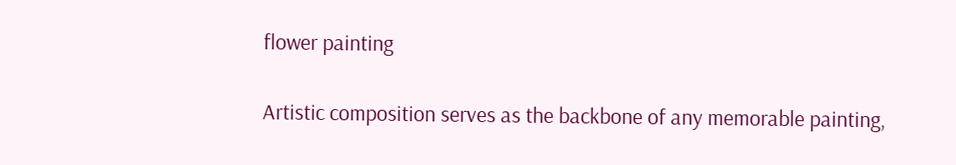flower painting

Artistic composition serves as the backbone of any memorable painting,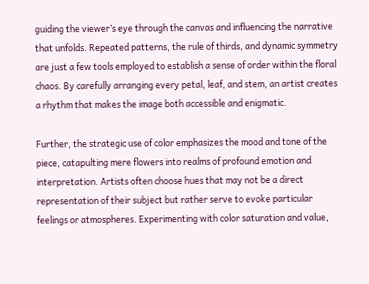guiding the viewer’s eye through the canvas and influencing the narrative that unfolds. Repeated patterns, the rule of thirds, and dynamic symmetry are just a few tools employed to establish a sense of order within the floral chaos. By carefully arranging every petal, leaf, and stem, an artist creates a rhythm that makes the image both accessible and enigmatic.

Further, the strategic use of color emphasizes the mood and tone of the piece, catapulting mere flowers into realms of profound emotion and interpretation. Artists often choose hues that may not be a direct representation of their subject but rather serve to evoke particular feelings or atmospheres. Experimenting with color saturation and value,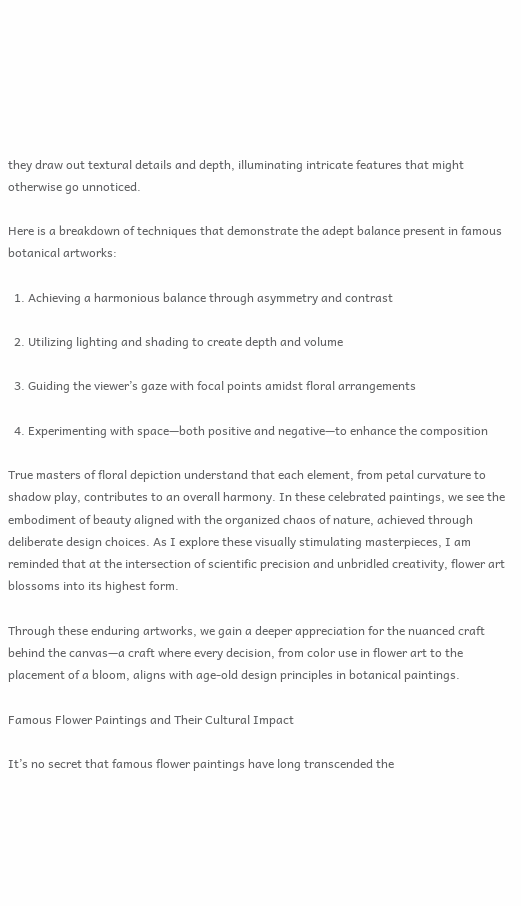they draw out textural details and depth, illuminating intricate features that might otherwise go unnoticed.

Here is a breakdown of techniques that demonstrate the adept balance present in famous botanical artworks:

  1. Achieving a harmonious balance through asymmetry and contrast

  2. Utilizing lighting and shading to create depth and volume

  3. Guiding the viewer’s gaze with focal points amidst floral arrangements

  4. Experimenting with space—both positive and negative—to enhance the composition

True masters of floral depiction understand that each element, from petal curvature to shadow play, contributes to an overall harmony. In these celebrated paintings, we see the embodiment of beauty aligned with the organized chaos of nature, achieved through deliberate design choices. As I explore these visually stimulating masterpieces, I am reminded that at the intersection of scientific precision and unbridled creativity, flower art blossoms into its highest form.

Through these enduring artworks, we gain a deeper appreciation for the nuanced craft behind the canvas—a craft where every decision, from color use in flower art to the placement of a bloom, aligns with age-old design principles in botanical paintings.

Famous Flower Paintings and Their Cultural Impact

It’s no secret that famous flower paintings have long transcended the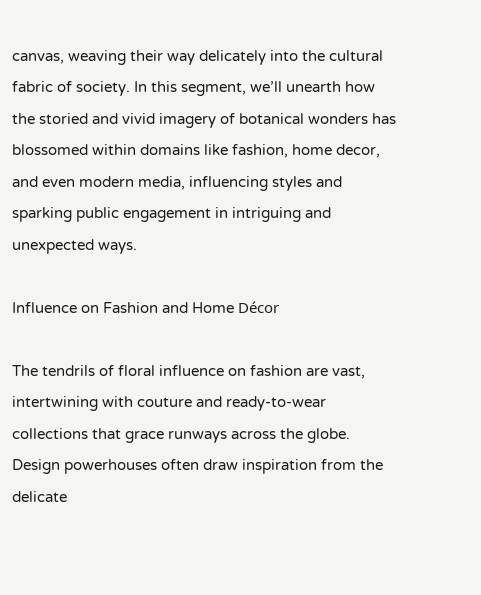canvas, weaving their way delicately into the cultural fabric of society. In this segment, we’ll unearth how the storied and vivid imagery of botanical wonders has blossomed within domains like fashion, home decor, and even modern media, influencing styles and sparking public engagement in intriguing and unexpected ways.

Influence on Fashion and Home Décor

The tendrils of floral influence on fashion are vast, intertwining with couture and ready-to-wear collections that grace runways across the globe. Design powerhouses often draw inspiration from the delicate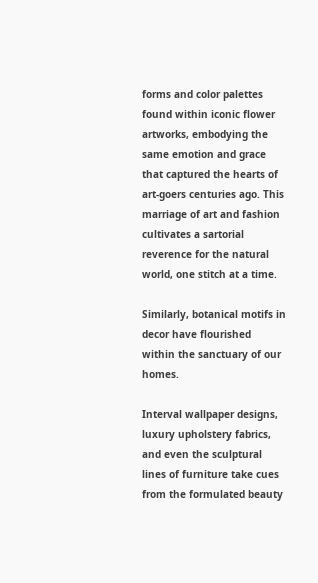forms and color palettes found within iconic flower artworks, embodying the same emotion and grace that captured the hearts of art-goers centuries ago. This marriage of art and fashion cultivates a sartorial reverence for the natural world, one stitch at a time.

Similarly, botanical motifs in decor have flourished within the sanctuary of our homes.

Interval wallpaper designs, luxury upholstery fabrics, and even the sculptural lines of furniture take cues from the formulated beauty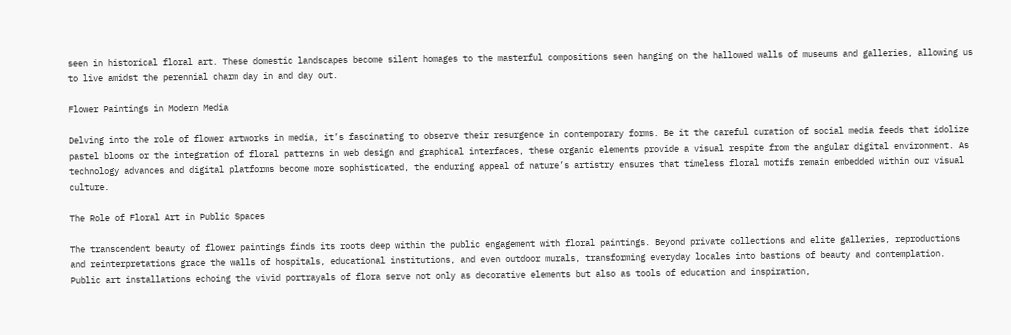seen in historical floral art. These domestic landscapes become silent homages to the masterful compositions seen hanging on the hallowed walls of museums and galleries, allowing us to live amidst the perennial charm day in and day out.

Flower Paintings in Modern Media

Delving into the role of flower artworks in media, it’s fascinating to observe their resurgence in contemporary forms. Be it the careful curation of social media feeds that idolize pastel blooms or the integration of floral patterns in web design and graphical interfaces, these organic elements provide a visual respite from the angular digital environment. As technology advances and digital platforms become more sophisticated, the enduring appeal of nature’s artistry ensures that timeless floral motifs remain embedded within our visual culture.

The Role of Floral Art in Public Spaces

The transcendent beauty of flower paintings finds its roots deep within the public engagement with floral paintings. Beyond private collections and elite galleries, reproductions and reinterpretations grace the walls of hospitals, educational institutions, and even outdoor murals, transforming everyday locales into bastions of beauty and contemplation. Public art installations echoing the vivid portrayals of flora serve not only as decorative elements but also as tools of education and inspiration,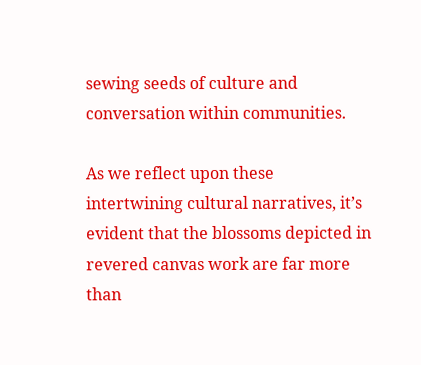sewing seeds of culture and conversation within communities.

As we reflect upon these intertwining cultural narratives, it’s evident that the blossoms depicted in revered canvas work are far more than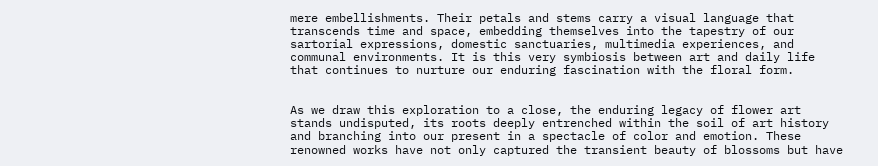mere embellishments. Their petals and stems carry a visual language that transcends time and space, embedding themselves into the tapestry of our sartorial expressions, domestic sanctuaries, multimedia experiences, and communal environments. It is this very symbiosis between art and daily life that continues to nurture our enduring fascination with the floral form.


As we draw this exploration to a close, the enduring legacy of flower art stands undisputed, its roots deeply entrenched within the soil of art history and branching into our present in a spectacle of color and emotion. These renowned works have not only captured the transient beauty of blossoms but have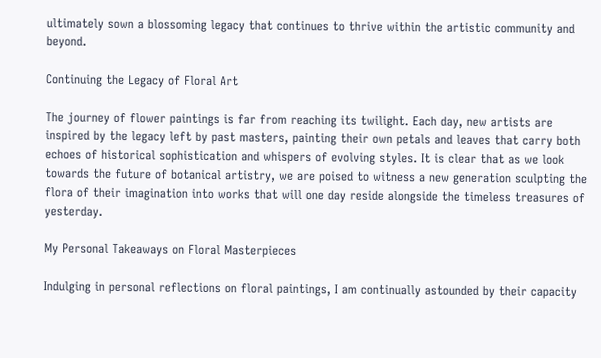ultimately sown a blossoming legacy that continues to thrive within the artistic community and beyond.

Continuing the Legacy of Floral Art

The journey of flower paintings is far from reaching its twilight. Each day, new artists are inspired by the legacy left by past masters, painting their own petals and leaves that carry both echoes of historical sophistication and whispers of evolving styles. It is clear that as we look towards the future of botanical artistry, we are poised to witness a new generation sculpting the flora of their imagination into works that will one day reside alongside the timeless treasures of yesterday.

My Personal Takeaways on Floral Masterpieces

Indulging in personal reflections on floral paintings, I am continually astounded by their capacity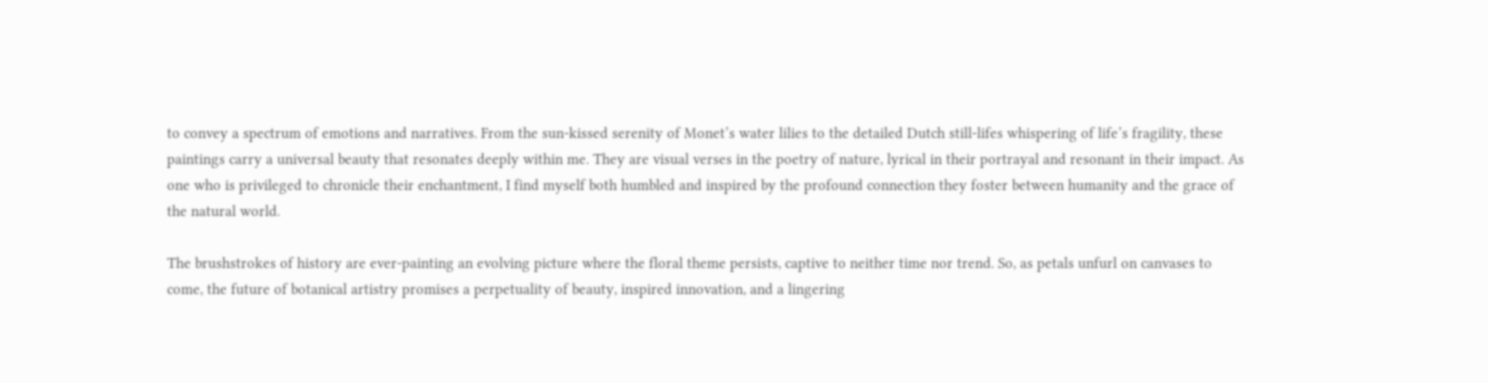to convey a spectrum of emotions and narratives. From the sun-kissed serenity of Monet’s water lilies to the detailed Dutch still-lifes whispering of life’s fragility, these paintings carry a universal beauty that resonates deeply within me. They are visual verses in the poetry of nature, lyrical in their portrayal and resonant in their impact. As one who is privileged to chronicle their enchantment, I find myself both humbled and inspired by the profound connection they foster between humanity and the grace of the natural world.

The brushstrokes of history are ever-painting an evolving picture where the floral theme persists, captive to neither time nor trend. So, as petals unfurl on canvases to come, the future of botanical artistry promises a perpetuality of beauty, inspired innovation, and a lingering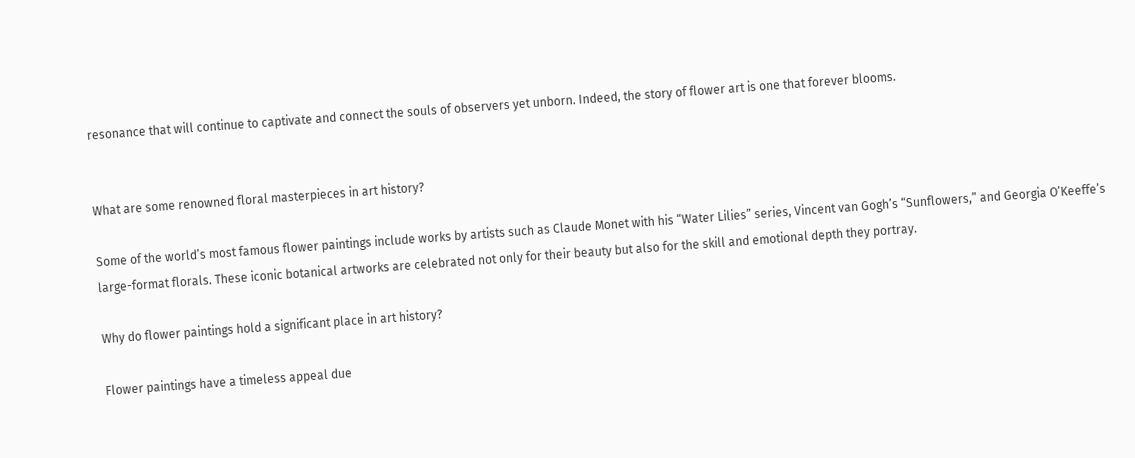resonance that will continue to captivate and connect the souls of observers yet unborn. Indeed, the story of flower art is one that forever blooms.


What are some renowned floral masterpieces in art history?

Some of the world’s most famous flower paintings include works by artists such as Claude Monet with his “Water Lilies” series, Vincent van Gogh’s “Sunflowers,” and Georgia O’Keeffe’s large-format florals. These iconic botanical artworks are celebrated not only for their beauty but also for the skill and emotional depth they portray.

Why do flower paintings hold a significant place in art history?

Flower paintings have a timeless appeal due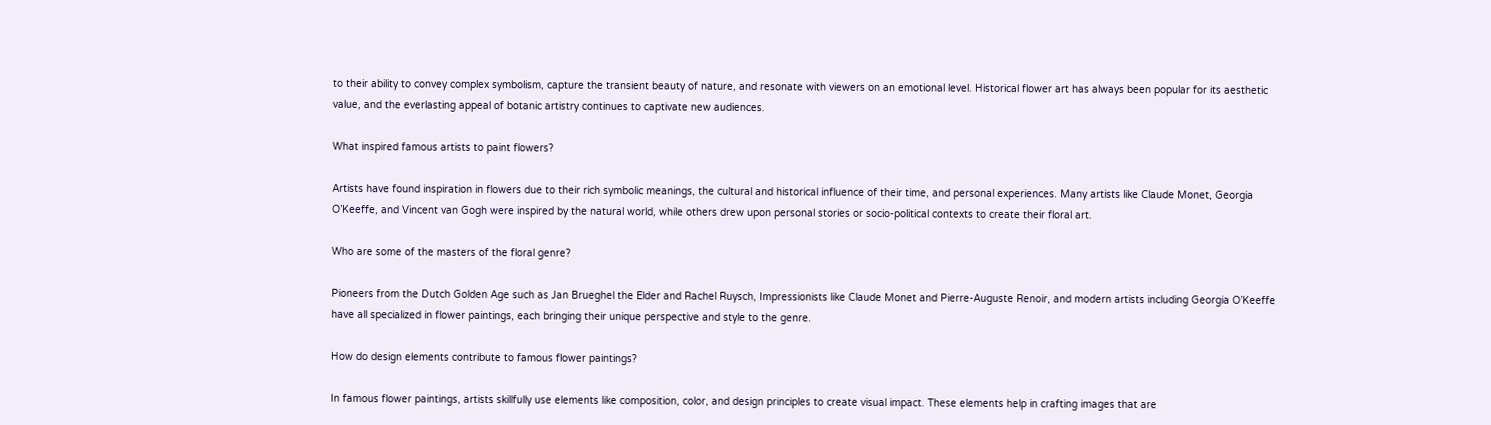to their ability to convey complex symbolism, capture the transient beauty of nature, and resonate with viewers on an emotional level. Historical flower art has always been popular for its aesthetic value, and the everlasting appeal of botanic artistry continues to captivate new audiences.

What inspired famous artists to paint flowers?

Artists have found inspiration in flowers due to their rich symbolic meanings, the cultural and historical influence of their time, and personal experiences. Many artists like Claude Monet, Georgia O’Keeffe, and Vincent van Gogh were inspired by the natural world, while others drew upon personal stories or socio-political contexts to create their floral art.

Who are some of the masters of the floral genre?

Pioneers from the Dutch Golden Age such as Jan Brueghel the Elder and Rachel Ruysch, Impressionists like Claude Monet and Pierre-Auguste Renoir, and modern artists including Georgia O’Keeffe have all specialized in flower paintings, each bringing their unique perspective and style to the genre.

How do design elements contribute to famous flower paintings?

In famous flower paintings, artists skillfully use elements like composition, color, and design principles to create visual impact. These elements help in crafting images that are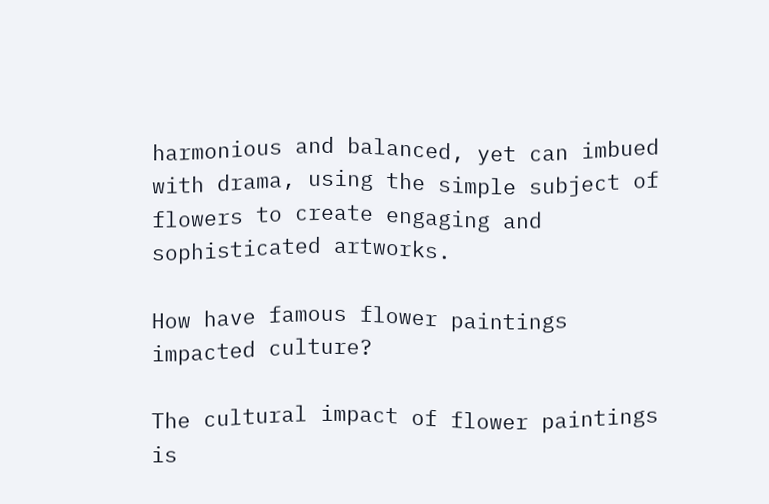harmonious and balanced, yet can imbued with drama, using the simple subject of flowers to create engaging and sophisticated artworks.

How have famous flower paintings impacted culture?

The cultural impact of flower paintings is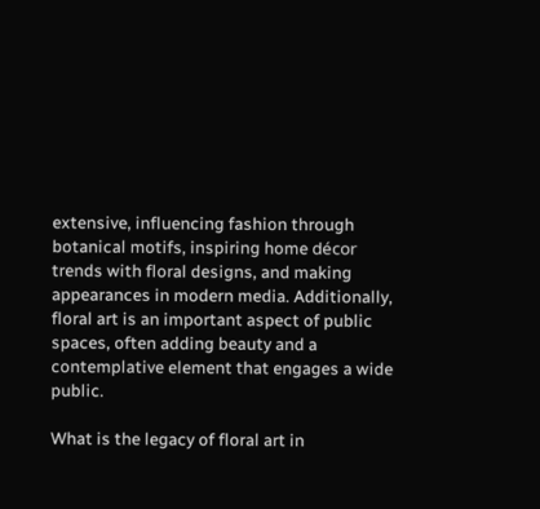extensive, influencing fashion through botanical motifs, inspiring home décor trends with floral designs, and making appearances in modern media. Additionally, floral art is an important aspect of public spaces, often adding beauty and a contemplative element that engages a wide public.

What is the legacy of floral art in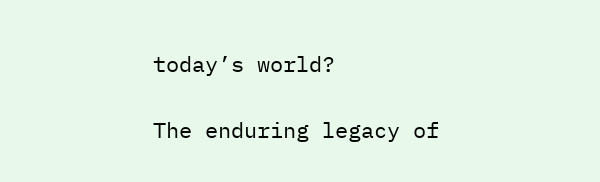today’s world?

The enduring legacy of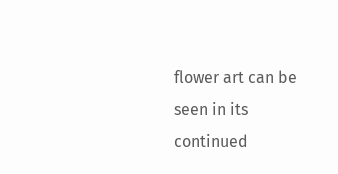flower art can be seen in its continued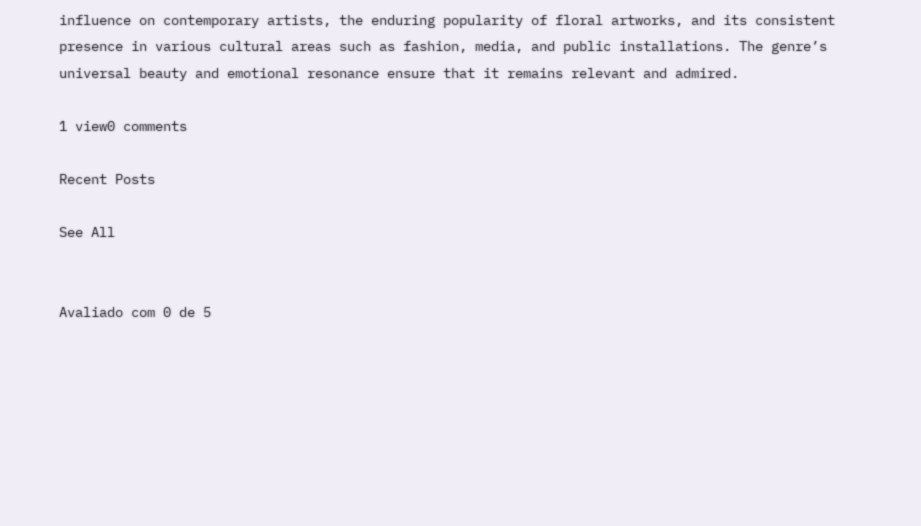influence on contemporary artists, the enduring popularity of floral artworks, and its consistent presence in various cultural areas such as fashion, media, and public installations. The genre’s universal beauty and emotional resonance ensure that it remains relevant and admired.

1 view0 comments

Recent Posts

See All


Avaliado com 0 de 5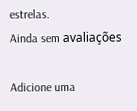estrelas.
Ainda sem avaliações

Adicione uma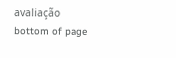avaliação
bottom of page